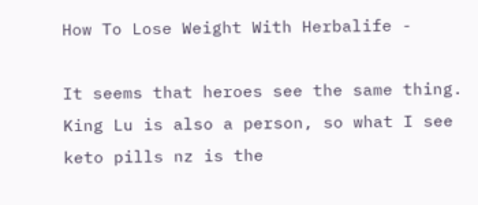How To Lose Weight With Herbalife -

It seems that heroes see the same thing. King Lu is also a person, so what I see keto pills nz is the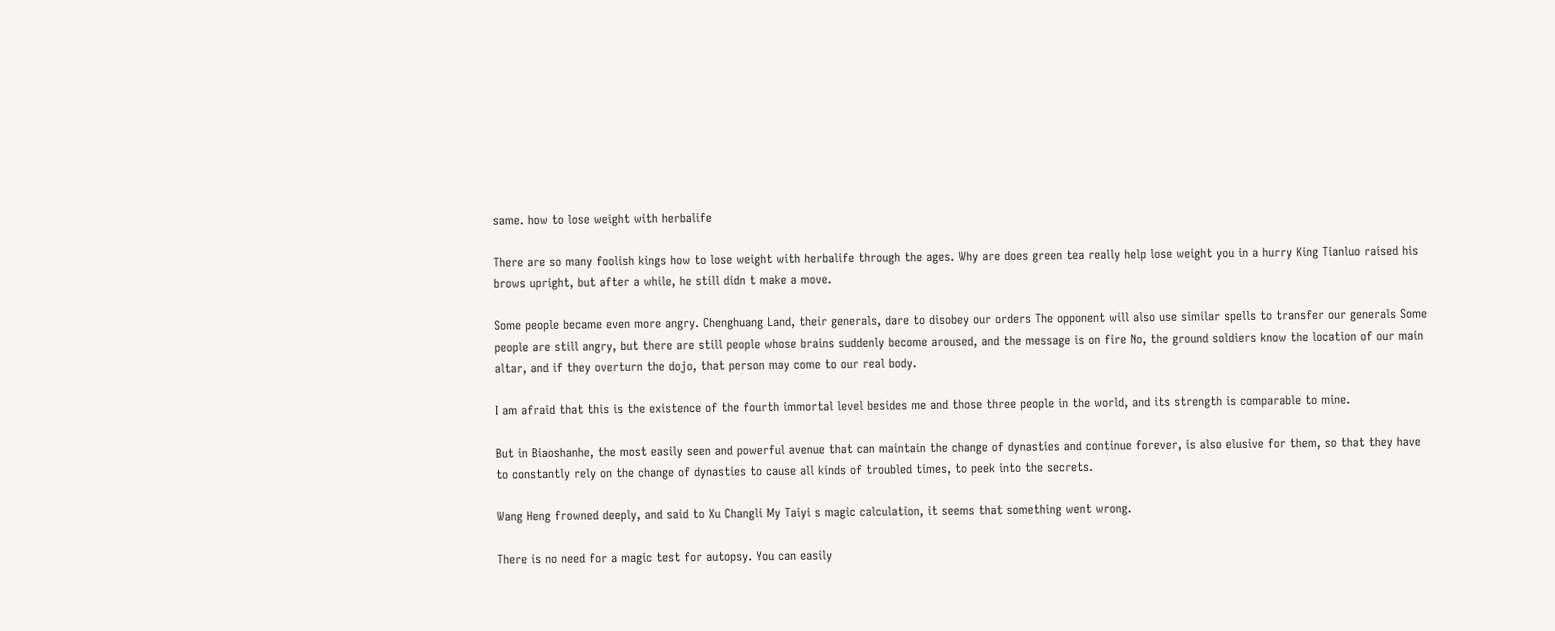same. how to lose weight with herbalife

There are so many foolish kings how to lose weight with herbalife through the ages. Why are does green tea really help lose weight you in a hurry King Tianluo raised his brows upright, but after a while, he still didn t make a move.

Some people became even more angry. Chenghuang Land, their generals, dare to disobey our orders The opponent will also use similar spells to transfer our generals Some people are still angry, but there are still people whose brains suddenly become aroused, and the message is on fire No, the ground soldiers know the location of our main altar, and if they overturn the dojo, that person may come to our real body.

I am afraid that this is the existence of the fourth immortal level besides me and those three people in the world, and its strength is comparable to mine.

But in Biaoshanhe, the most easily seen and powerful avenue that can maintain the change of dynasties and continue forever, is also elusive for them, so that they have to constantly rely on the change of dynasties to cause all kinds of troubled times, to peek into the secrets.

Wang Heng frowned deeply, and said to Xu Changli My Taiyi s magic calculation, it seems that something went wrong.

There is no need for a magic test for autopsy. You can easily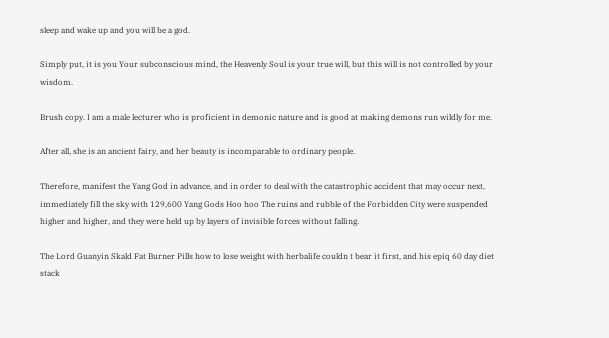sleep and wake up and you will be a god.

Simply put, it is you Your subconscious mind, the Heavenly Soul is your true will, but this will is not controlled by your wisdom.

Brush copy. I am a male lecturer who is proficient in demonic nature and is good at making demons run wildly for me.

After all, she is an ancient fairy, and her beauty is incomparable to ordinary people.

Therefore, manifest the Yang God in advance, and in order to deal with the catastrophic accident that may occur next, immediately fill the sky with 129,600 Yang Gods Hoo hoo The ruins and rubble of the Forbidden City were suspended higher and higher, and they were held up by layers of invisible forces without falling.

The Lord Guanyin Skald Fat Burner Pills how to lose weight with herbalife couldn t bear it first, and his epiq 60 day diet stack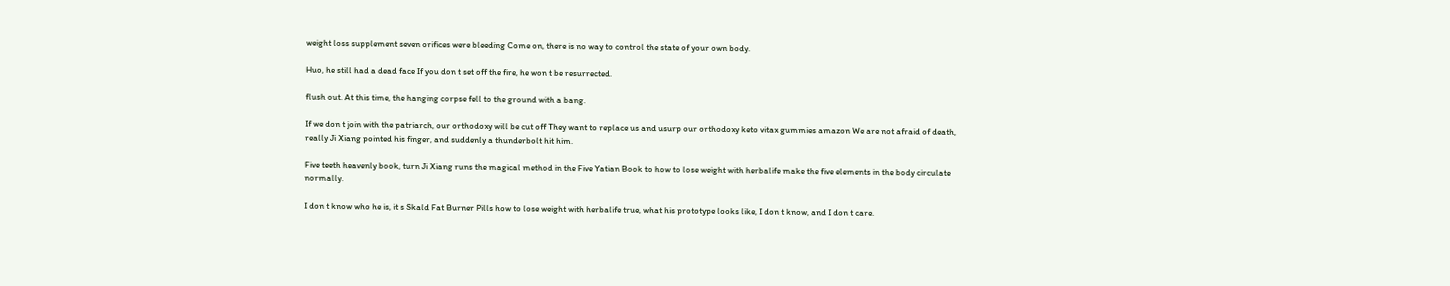weight loss supplement seven orifices were bleeding Come on, there is no way to control the state of your own body.

Huo, he still had a dead face If you don t set off the fire, he won t be resurrected.

flush out. At this time, the hanging corpse fell to the ground with a bang.

If we don t join with the patriarch, our orthodoxy will be cut off They want to replace us and usurp our orthodoxy keto vitax gummies amazon We are not afraid of death, really Ji Xiang pointed his finger, and suddenly a thunderbolt hit him.

Five teeth heavenly book, turn Ji Xiang runs the magical method in the Five Yatian Book to how to lose weight with herbalife make the five elements in the body circulate normally.

I don t know who he is, it s Skald Fat Burner Pills how to lose weight with herbalife true, what his prototype looks like, I don t know, and I don t care.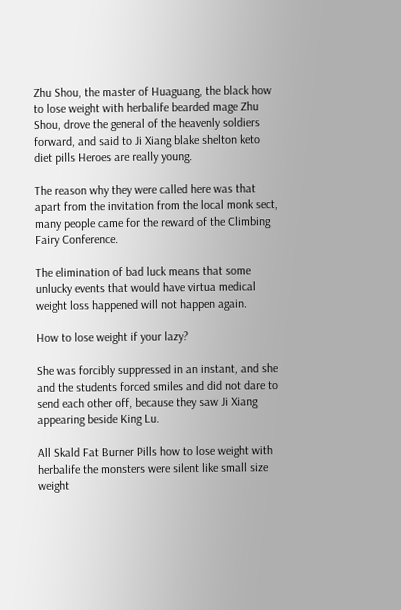Zhu Shou, the master of Huaguang, the black how to lose weight with herbalife bearded mage Zhu Shou, drove the general of the heavenly soldiers forward, and said to Ji Xiang blake shelton keto diet pills Heroes are really young.

The reason why they were called here was that apart from the invitation from the local monk sect, many people came for the reward of the Climbing Fairy Conference.

The elimination of bad luck means that some unlucky events that would have virtua medical weight loss happened will not happen again.

How to lose weight if your lazy?

She was forcibly suppressed in an instant, and she and the students forced smiles and did not dare to send each other off, because they saw Ji Xiang appearing beside King Lu.

All Skald Fat Burner Pills how to lose weight with herbalife the monsters were silent like small size weight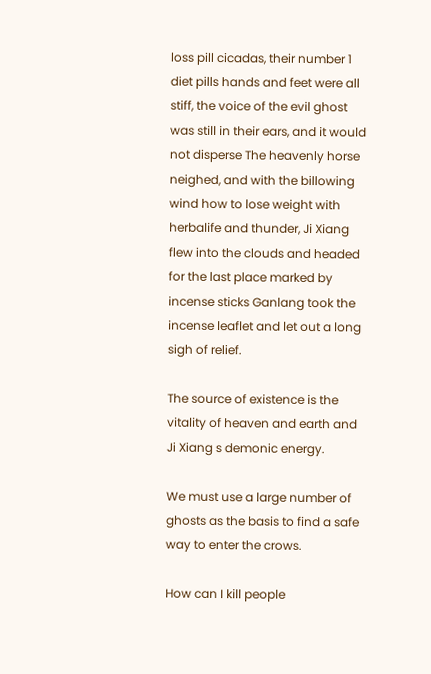loss pill cicadas, their number 1 diet pills hands and feet were all stiff, the voice of the evil ghost was still in their ears, and it would not disperse The heavenly horse neighed, and with the billowing wind how to lose weight with herbalife and thunder, Ji Xiang flew into the clouds and headed for the last place marked by incense sticks Ganlang took the incense leaflet and let out a long sigh of relief.

The source of existence is the vitality of heaven and earth and Ji Xiang s demonic energy.

We must use a large number of ghosts as the basis to find a safe way to enter the crows.

How can I kill people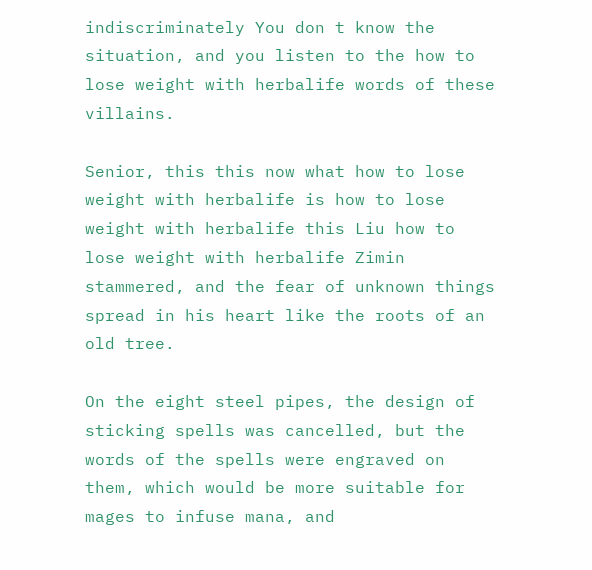indiscriminately You don t know the situation, and you listen to the how to lose weight with herbalife words of these villains.

Senior, this this now what how to lose weight with herbalife is how to lose weight with herbalife this Liu how to lose weight with herbalife Zimin stammered, and the fear of unknown things spread in his heart like the roots of an old tree.

On the eight steel pipes, the design of sticking spells was cancelled, but the words of the spells were engraved on them, which would be more suitable for mages to infuse mana, and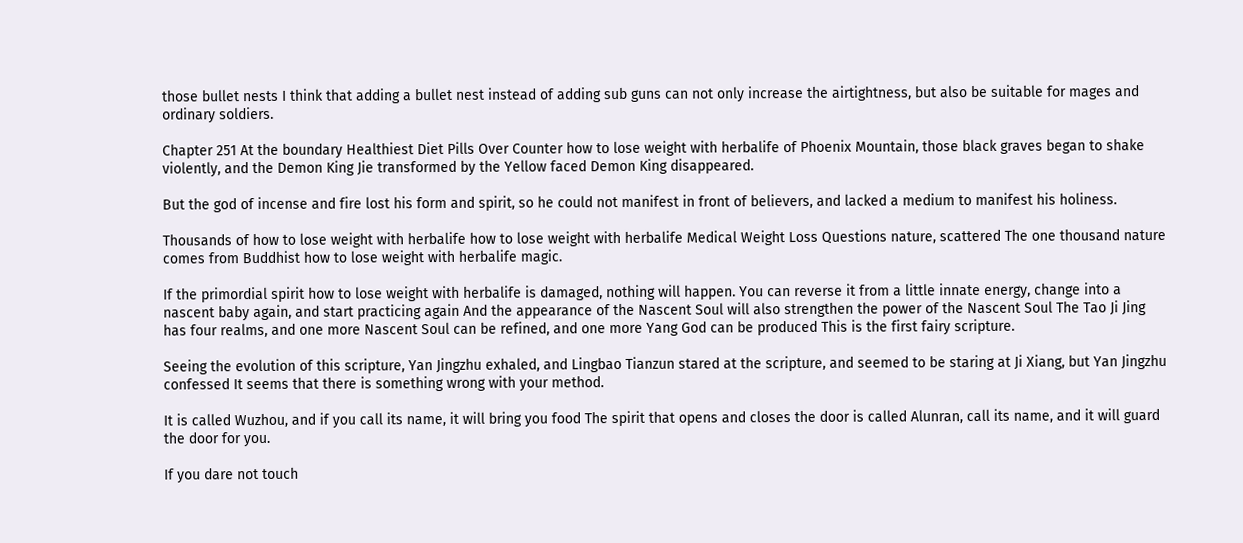those bullet nests I think that adding a bullet nest instead of adding sub guns can not only increase the airtightness, but also be suitable for mages and ordinary soldiers.

Chapter 251 At the boundary Healthiest Diet Pills Over Counter how to lose weight with herbalife of Phoenix Mountain, those black graves began to shake violently, and the Demon King Jie transformed by the Yellow faced Demon King disappeared.

But the god of incense and fire lost his form and spirit, so he could not manifest in front of believers, and lacked a medium to manifest his holiness.

Thousands of how to lose weight with herbalife how to lose weight with herbalife Medical Weight Loss Questions nature, scattered The one thousand nature comes from Buddhist how to lose weight with herbalife magic.

If the primordial spirit how to lose weight with herbalife is damaged, nothing will happen. You can reverse it from a little innate energy, change into a nascent baby again, and start practicing again And the appearance of the Nascent Soul will also strengthen the power of the Nascent Soul The Tao Ji Jing has four realms, and one more Nascent Soul can be refined, and one more Yang God can be produced This is the first fairy scripture.

Seeing the evolution of this scripture, Yan Jingzhu exhaled, and Lingbao Tianzun stared at the scripture, and seemed to be staring at Ji Xiang, but Yan Jingzhu confessed It seems that there is something wrong with your method.

It is called Wuzhou, and if you call its name, it will bring you food The spirit that opens and closes the door is called Alunran, call its name, and it will guard the door for you.

If you dare not touch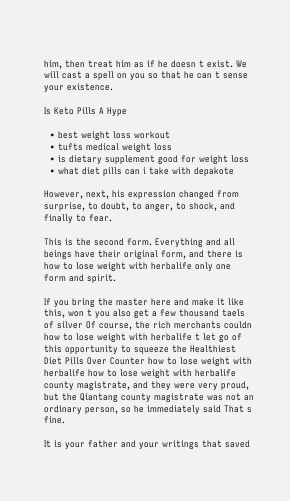him, then treat him as if he doesn t exist. We will cast a spell on you so that he can t sense your existence.

Is Keto Pills A Hype

  • best weight loss workout
  • tufts medical weight loss
  • is dietary supplement good for weight loss
  • what diet pills can i take with depakote

However, next, his expression changed from surprise, to doubt, to anger, to shock, and finally to fear.

This is the second form. Everything and all beings have their original form, and there is how to lose weight with herbalife only one form and spirit.

If you bring the master here and make it like this, won t you also get a few thousand taels of silver Of course, the rich merchants couldn how to lose weight with herbalife t let go of this opportunity to squeeze the Healthiest Diet Pills Over Counter how to lose weight with herbalife how to lose weight with herbalife county magistrate, and they were very proud, but the Qiantang county magistrate was not an ordinary person, so he immediately said That s fine.

It is your father and your writings that saved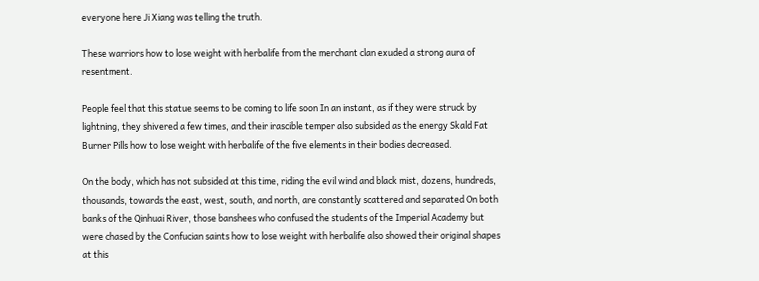everyone here Ji Xiang was telling the truth.

These warriors how to lose weight with herbalife from the merchant clan exuded a strong aura of resentment.

People feel that this statue seems to be coming to life soon In an instant, as if they were struck by lightning, they shivered a few times, and their irascible temper also subsided as the energy Skald Fat Burner Pills how to lose weight with herbalife of the five elements in their bodies decreased.

On the body, which has not subsided at this time, riding the evil wind and black mist, dozens, hundreds, thousands, towards the east, west, south, and north, are constantly scattered and separated On both banks of the Qinhuai River, those banshees who confused the students of the Imperial Academy but were chased by the Confucian saints how to lose weight with herbalife also showed their original shapes at this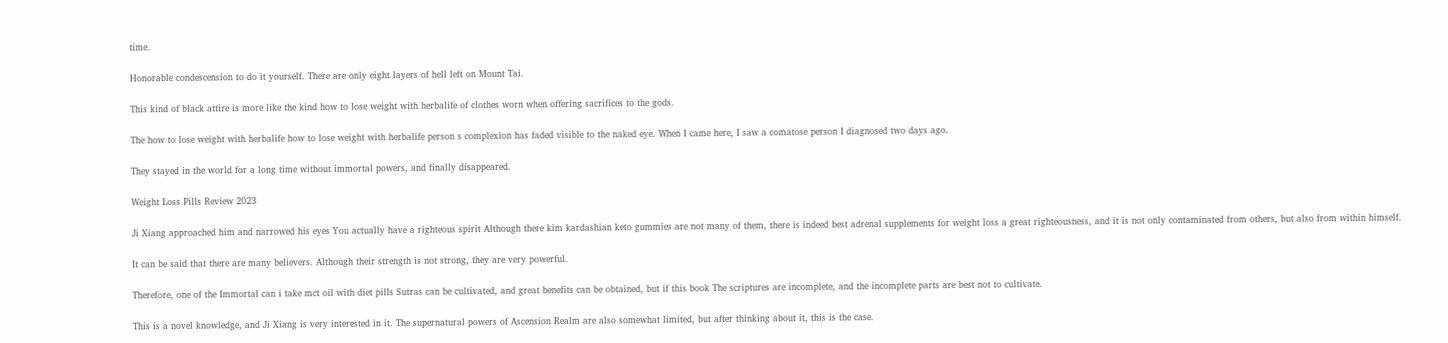time.

Honorable condescension to do it yourself. There are only eight layers of hell left on Mount Tai.

This kind of black attire is more like the kind how to lose weight with herbalife of clothes worn when offering sacrifices to the gods.

The how to lose weight with herbalife how to lose weight with herbalife person s complexion has faded visible to the naked eye. When I came here, I saw a comatose person I diagnosed two days ago.

They stayed in the world for a long time without immortal powers, and finally disappeared.

Weight Loss Pills Review 2023

Ji Xiang approached him and narrowed his eyes You actually have a righteous spirit Although there kim kardashian keto gummies are not many of them, there is indeed best adrenal supplements for weight loss a great righteousness, and it is not only contaminated from others, but also from within himself.

It can be said that there are many believers. Although their strength is not strong, they are very powerful.

Therefore, one of the Immortal can i take mct oil with diet pills Sutras can be cultivated, and great benefits can be obtained, but if this book The scriptures are incomplete, and the incomplete parts are best not to cultivate.

This is a novel knowledge, and Ji Xiang is very interested in it. The supernatural powers of Ascension Realm are also somewhat limited, but after thinking about it, this is the case.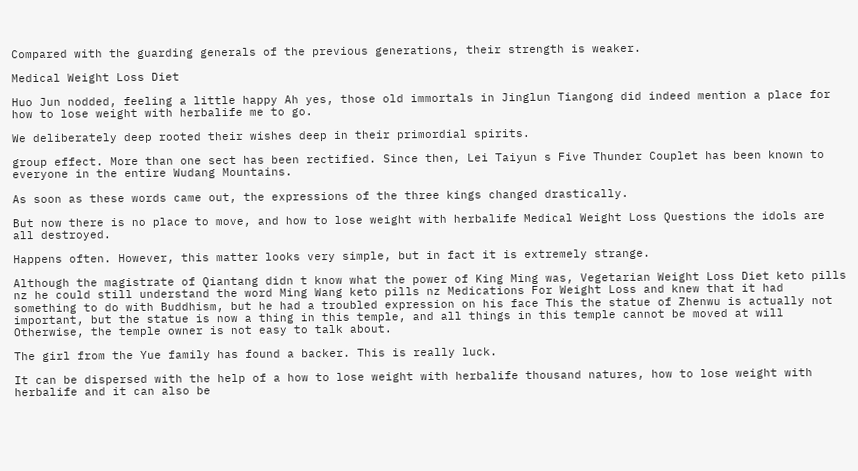Compared with the guarding generals of the previous generations, their strength is weaker.

Medical Weight Loss Diet

Huo Jun nodded, feeling a little happy Ah yes, those old immortals in Jinglun Tiangong did indeed mention a place for how to lose weight with herbalife me to go.

We deliberately deep rooted their wishes deep in their primordial spirits.

group effect. More than one sect has been rectified. Since then, Lei Taiyun s Five Thunder Couplet has been known to everyone in the entire Wudang Mountains.

As soon as these words came out, the expressions of the three kings changed drastically.

But now there is no place to move, and how to lose weight with herbalife Medical Weight Loss Questions the idols are all destroyed.

Happens often. However, this matter looks very simple, but in fact it is extremely strange.

Although the magistrate of Qiantang didn t know what the power of King Ming was, Vegetarian Weight Loss Diet keto pills nz he could still understand the word Ming Wang keto pills nz Medications For Weight Loss and knew that it had something to do with Buddhism, but he had a troubled expression on his face This the statue of Zhenwu is actually not important, but the statue is now a thing in this temple, and all things in this temple cannot be moved at will Otherwise, the temple owner is not easy to talk about.

The girl from the Yue family has found a backer. This is really luck.

It can be dispersed with the help of a how to lose weight with herbalife thousand natures, how to lose weight with herbalife and it can also be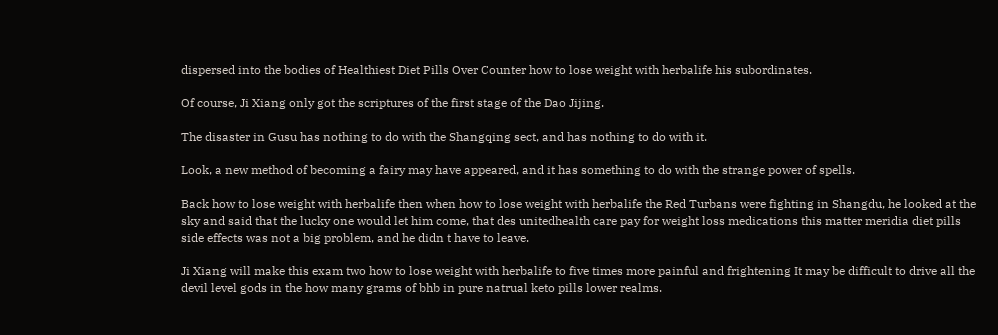dispersed into the bodies of Healthiest Diet Pills Over Counter how to lose weight with herbalife his subordinates.

Of course, Ji Xiang only got the scriptures of the first stage of the Dao Jijing.

The disaster in Gusu has nothing to do with the Shangqing sect, and has nothing to do with it.

Look, a new method of becoming a fairy may have appeared, and it has something to do with the strange power of spells.

Back how to lose weight with herbalife then when how to lose weight with herbalife the Red Turbans were fighting in Shangdu, he looked at the sky and said that the lucky one would let him come, that des unitedhealth care pay for weight loss medications this matter meridia diet pills side effects was not a big problem, and he didn t have to leave.

Ji Xiang will make this exam two how to lose weight with herbalife to five times more painful and frightening It may be difficult to drive all the devil level gods in the how many grams of bhb in pure natrual keto pills lower realms.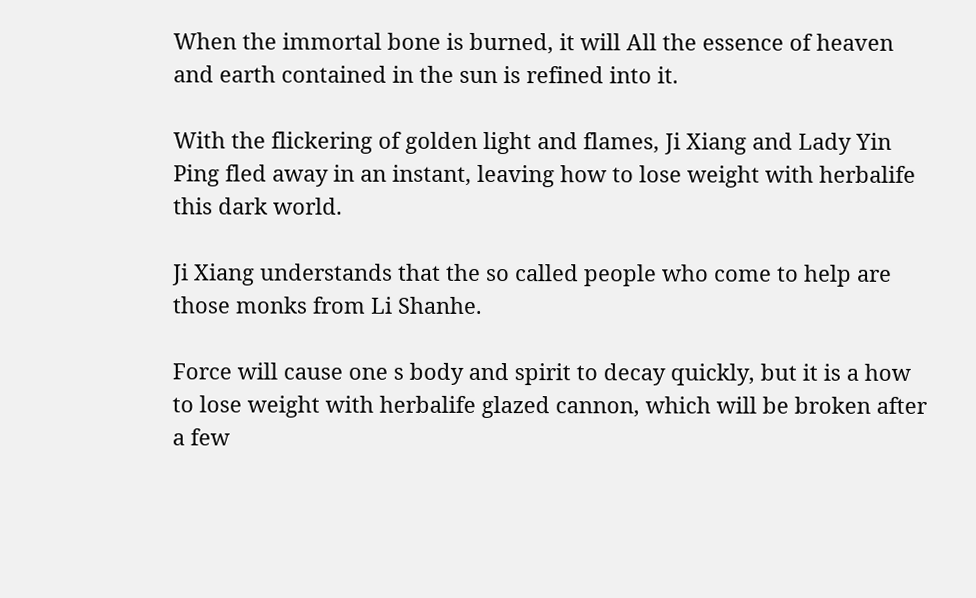When the immortal bone is burned, it will All the essence of heaven and earth contained in the sun is refined into it.

With the flickering of golden light and flames, Ji Xiang and Lady Yin Ping fled away in an instant, leaving how to lose weight with herbalife this dark world.

Ji Xiang understands that the so called people who come to help are those monks from Li Shanhe.

Force will cause one s body and spirit to decay quickly, but it is a how to lose weight with herbalife glazed cannon, which will be broken after a few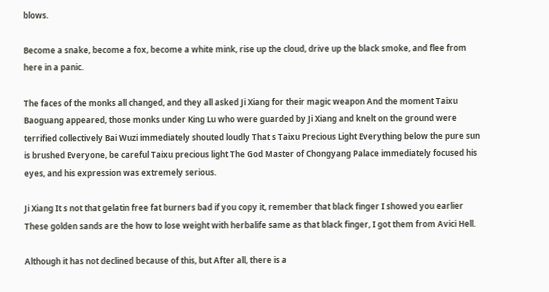blows.

Become a snake, become a fox, become a white mink, rise up the cloud, drive up the black smoke, and flee from here in a panic.

The faces of the monks all changed, and they all asked Ji Xiang for their magic weapon And the moment Taixu Baoguang appeared, those monks under King Lu who were guarded by Ji Xiang and knelt on the ground were terrified collectively Bai Wuzi immediately shouted loudly That s Taixu Precious Light Everything below the pure sun is brushed Everyone, be careful Taixu precious light The God Master of Chongyang Palace immediately focused his eyes, and his expression was extremely serious.

Ji Xiang It s not that gelatin free fat burners bad if you copy it, remember that black finger I showed you earlier These golden sands are the how to lose weight with herbalife same as that black finger, I got them from Avici Hell.

Although it has not declined because of this, but After all, there is a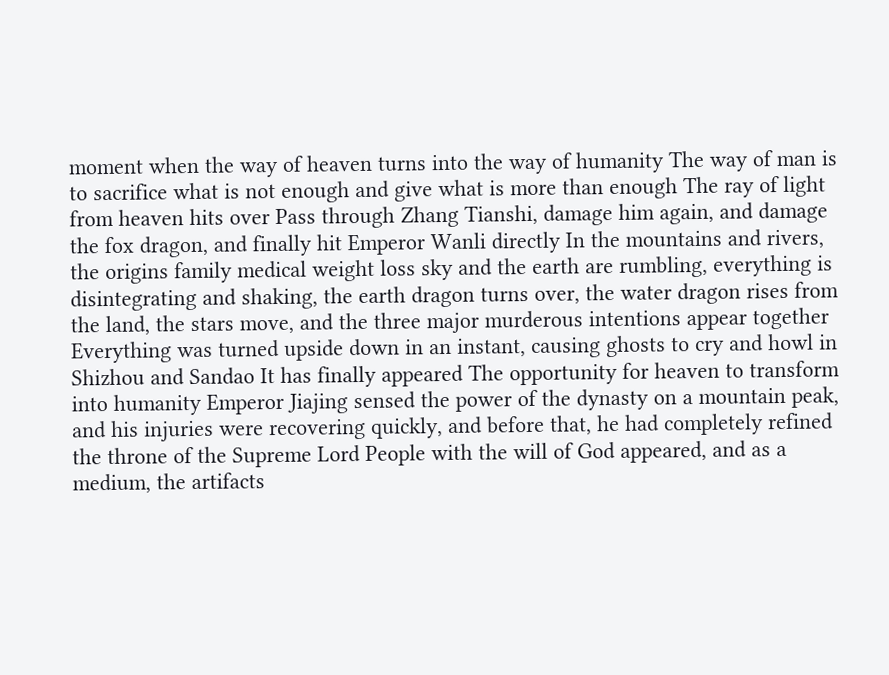moment when the way of heaven turns into the way of humanity The way of man is to sacrifice what is not enough and give what is more than enough The ray of light from heaven hits over Pass through Zhang Tianshi, damage him again, and damage the fox dragon, and finally hit Emperor Wanli directly In the mountains and rivers, the origins family medical weight loss sky and the earth are rumbling, everything is disintegrating and shaking, the earth dragon turns over, the water dragon rises from the land, the stars move, and the three major murderous intentions appear together Everything was turned upside down in an instant, causing ghosts to cry and howl in Shizhou and Sandao It has finally appeared The opportunity for heaven to transform into humanity Emperor Jiajing sensed the power of the dynasty on a mountain peak, and his injuries were recovering quickly, and before that, he had completely refined the throne of the Supreme Lord People with the will of God appeared, and as a medium, the artifacts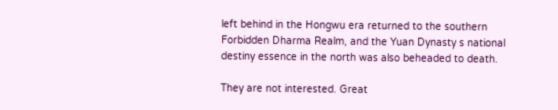left behind in the Hongwu era returned to the southern Forbidden Dharma Realm, and the Yuan Dynasty s national destiny essence in the north was also beheaded to death.

They are not interested. Great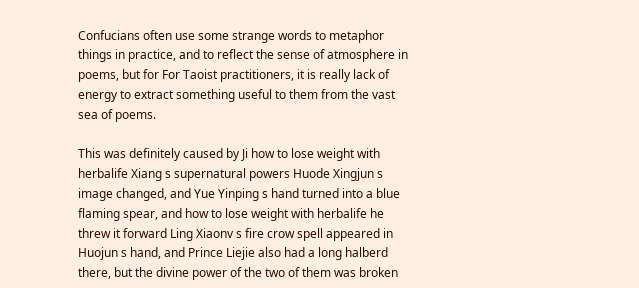Confucians often use some strange words to metaphor things in practice, and to reflect the sense of atmosphere in poems, but for For Taoist practitioners, it is really lack of energy to extract something useful to them from the vast sea of poems.

This was definitely caused by Ji how to lose weight with herbalife Xiang s supernatural powers Huode Xingjun s image changed, and Yue Yinping s hand turned into a blue flaming spear, and how to lose weight with herbalife he threw it forward Ling Xiaonv s fire crow spell appeared in Huojun s hand, and Prince Liejie also had a long halberd there, but the divine power of the two of them was broken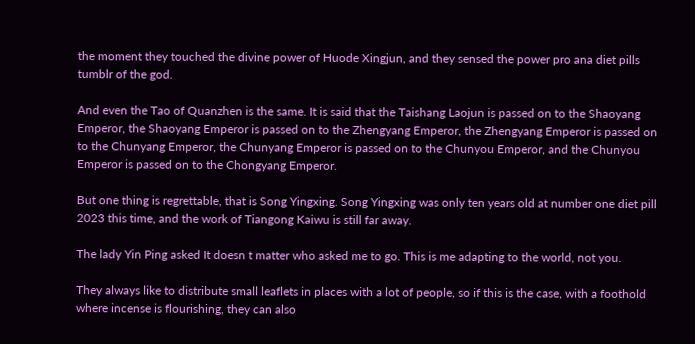the moment they touched the divine power of Huode Xingjun, and they sensed the power pro ana diet pills tumblr of the god.

And even the Tao of Quanzhen is the same. It is said that the Taishang Laojun is passed on to the Shaoyang Emperor, the Shaoyang Emperor is passed on to the Zhengyang Emperor, the Zhengyang Emperor is passed on to the Chunyang Emperor, the Chunyang Emperor is passed on to the Chunyou Emperor, and the Chunyou Emperor is passed on to the Chongyang Emperor.

But one thing is regrettable, that is Song Yingxing. Song Yingxing was only ten years old at number one diet pill 2023 this time, and the work of Tiangong Kaiwu is still far away.

The lady Yin Ping asked It doesn t matter who asked me to go. This is me adapting to the world, not you.

They always like to distribute small leaflets in places with a lot of people, so if this is the case, with a foothold where incense is flourishing, they can also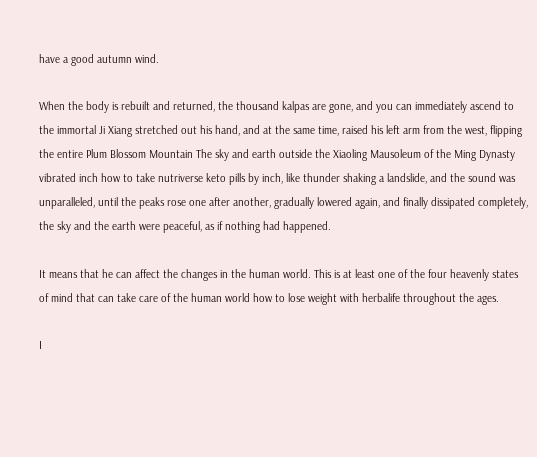have a good autumn wind.

When the body is rebuilt and returned, the thousand kalpas are gone, and you can immediately ascend to the immortal Ji Xiang stretched out his hand, and at the same time, raised his left arm from the west, flipping the entire Plum Blossom Mountain The sky and earth outside the Xiaoling Mausoleum of the Ming Dynasty vibrated inch how to take nutriverse keto pills by inch, like thunder shaking a landslide, and the sound was unparalleled, until the peaks rose one after another, gradually lowered again, and finally dissipated completely, the sky and the earth were peaceful, as if nothing had happened.

It means that he can affect the changes in the human world. This is at least one of the four heavenly states of mind that can take care of the human world how to lose weight with herbalife throughout the ages.

I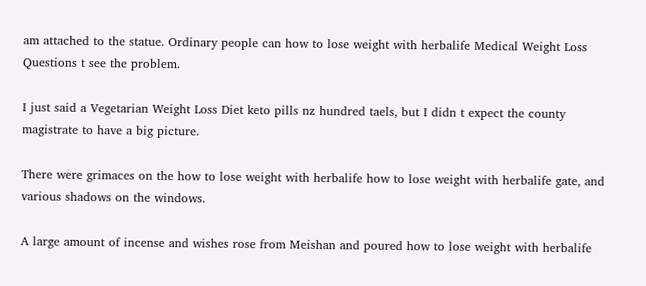am attached to the statue. Ordinary people can how to lose weight with herbalife Medical Weight Loss Questions t see the problem.

I just said a Vegetarian Weight Loss Diet keto pills nz hundred taels, but I didn t expect the county magistrate to have a big picture.

There were grimaces on the how to lose weight with herbalife how to lose weight with herbalife gate, and various shadows on the windows.

A large amount of incense and wishes rose from Meishan and poured how to lose weight with herbalife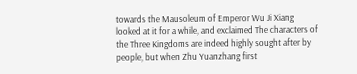towards the Mausoleum of Emperor Wu Ji Xiang looked at it for a while, and exclaimed The characters of the Three Kingdoms are indeed highly sought after by people, but when Zhu Yuanzhang first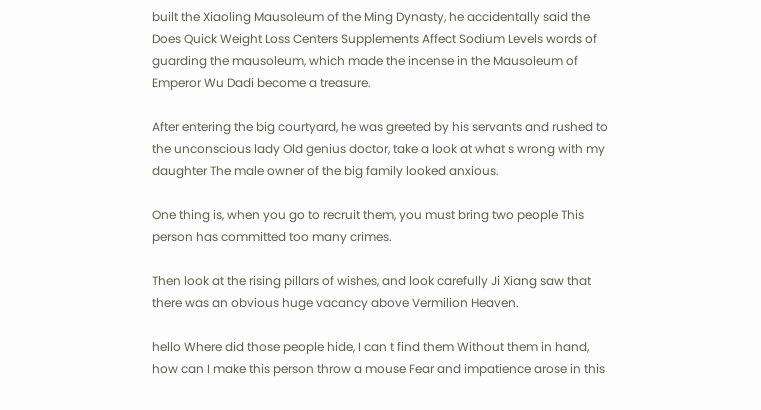built the Xiaoling Mausoleum of the Ming Dynasty, he accidentally said the Does Quick Weight Loss Centers Supplements Affect Sodium Levels words of guarding the mausoleum, which made the incense in the Mausoleum of Emperor Wu Dadi become a treasure.

After entering the big courtyard, he was greeted by his servants and rushed to the unconscious lady Old genius doctor, take a look at what s wrong with my daughter The male owner of the big family looked anxious.

One thing is, when you go to recruit them, you must bring two people This person has committed too many crimes.

Then look at the rising pillars of wishes, and look carefully Ji Xiang saw that there was an obvious huge vacancy above Vermilion Heaven.

hello Where did those people hide, I can t find them Without them in hand, how can I make this person throw a mouse Fear and impatience arose in this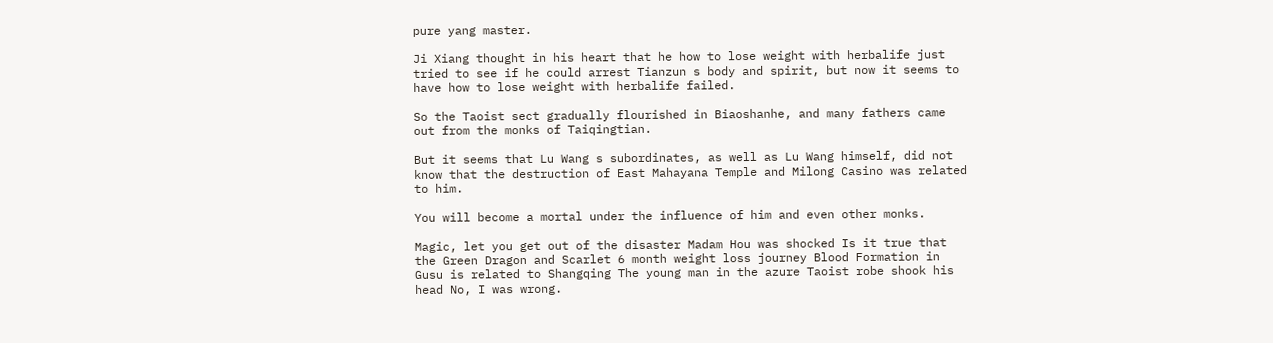pure yang master.

Ji Xiang thought in his heart that he how to lose weight with herbalife just tried to see if he could arrest Tianzun s body and spirit, but now it seems to have how to lose weight with herbalife failed.

So the Taoist sect gradually flourished in Biaoshanhe, and many fathers came out from the monks of Taiqingtian.

But it seems that Lu Wang s subordinates, as well as Lu Wang himself, did not know that the destruction of East Mahayana Temple and Milong Casino was related to him.

You will become a mortal under the influence of him and even other monks.

Magic, let you get out of the disaster Madam Hou was shocked Is it true that the Green Dragon and Scarlet 6 month weight loss journey Blood Formation in Gusu is related to Shangqing The young man in the azure Taoist robe shook his head No, I was wrong.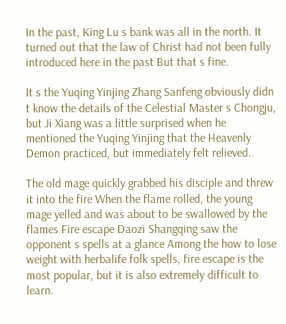In the past, King Lu s bank was all in the north. It turned out that the law of Christ had not been fully introduced here in the past But that s fine.

It s the Yuqing Yinjing Zhang Sanfeng obviously didn t know the details of the Celestial Master s Chongju, but Ji Xiang was a little surprised when he mentioned the Yuqing Yinjing that the Heavenly Demon practiced, but immediately felt relieved.

The old mage quickly grabbed his disciple and threw it into the fire When the flame rolled, the young mage yelled and was about to be swallowed by the flames Fire escape Daozi Shangqing saw the opponent s spells at a glance Among the how to lose weight with herbalife folk spells, fire escape is the most popular, but it is also extremely difficult to learn.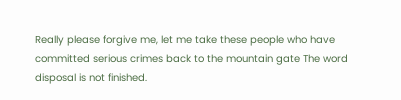Really please forgive me, let me take these people who have committed serious crimes back to the mountain gate The word disposal is not finished.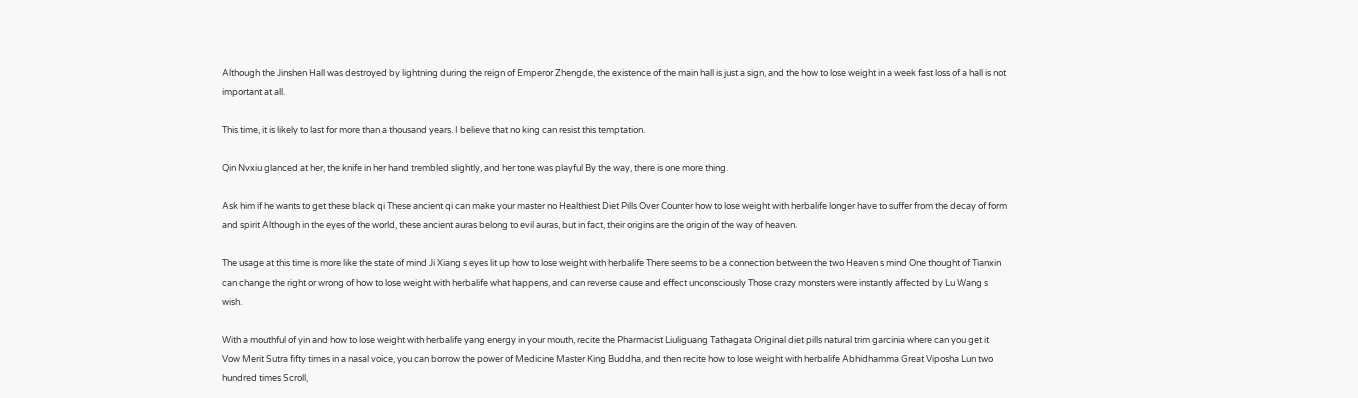Although the Jinshen Hall was destroyed by lightning during the reign of Emperor Zhengde, the existence of the main hall is just a sign, and the how to lose weight in a week fast loss of a hall is not important at all.

This time, it is likely to last for more than a thousand years. I believe that no king can resist this temptation.

Qin Nvxiu glanced at her, the knife in her hand trembled slightly, and her tone was playful By the way, there is one more thing.

Ask him if he wants to get these black qi These ancient qi can make your master no Healthiest Diet Pills Over Counter how to lose weight with herbalife longer have to suffer from the decay of form and spirit Although in the eyes of the world, these ancient auras belong to evil auras, but in fact, their origins are the origin of the way of heaven.

The usage at this time is more like the state of mind Ji Xiang s eyes lit up how to lose weight with herbalife There seems to be a connection between the two Heaven s mind One thought of Tianxin can change the right or wrong of how to lose weight with herbalife what happens, and can reverse cause and effect unconsciously Those crazy monsters were instantly affected by Lu Wang s wish.

With a mouthful of yin and how to lose weight with herbalife yang energy in your mouth, recite the Pharmacist Liuliguang Tathagata Original diet pills natural trim garcinia where can you get it Vow Merit Sutra fifty times in a nasal voice, you can borrow the power of Medicine Master King Buddha, and then recite how to lose weight with herbalife Abhidhamma Great Viposha Lun two hundred times Scroll,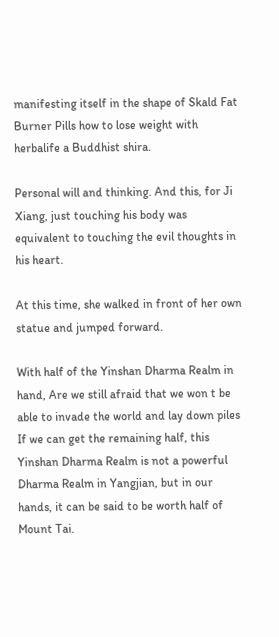manifesting itself in the shape of Skald Fat Burner Pills how to lose weight with herbalife a Buddhist shira.

Personal will and thinking. And this, for Ji Xiang, just touching his body was equivalent to touching the evil thoughts in his heart.

At this time, she walked in front of her own statue and jumped forward.

With half of the Yinshan Dharma Realm in hand, Are we still afraid that we won t be able to invade the world and lay down piles If we can get the remaining half, this Yinshan Dharma Realm is not a powerful Dharma Realm in Yangjian, but in our hands, it can be said to be worth half of Mount Tai.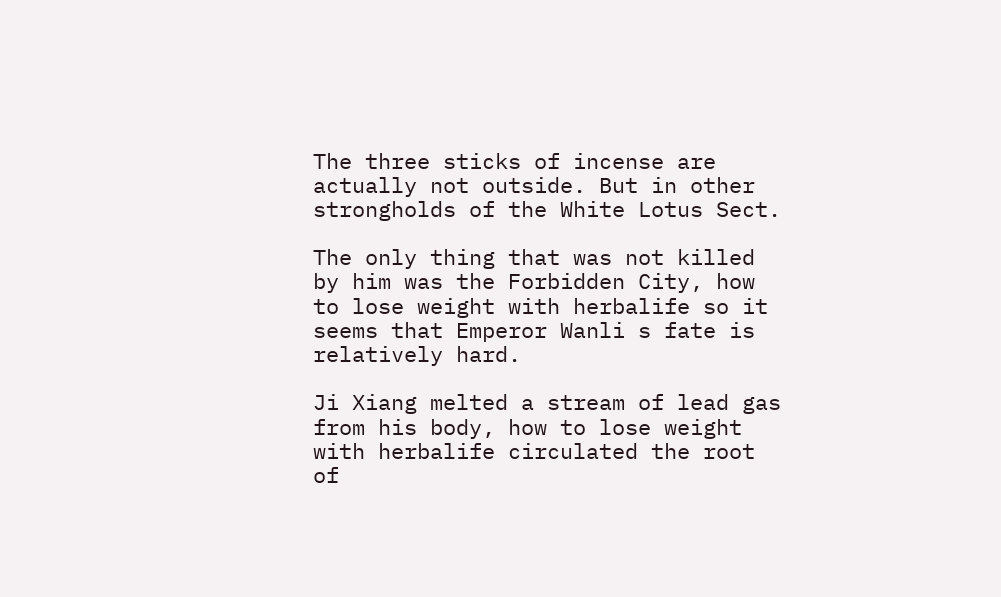The three sticks of incense are actually not outside. But in other strongholds of the White Lotus Sect.

The only thing that was not killed by him was the Forbidden City, how to lose weight with herbalife so it seems that Emperor Wanli s fate is relatively hard.

Ji Xiang melted a stream of lead gas from his body, how to lose weight with herbalife circulated the root of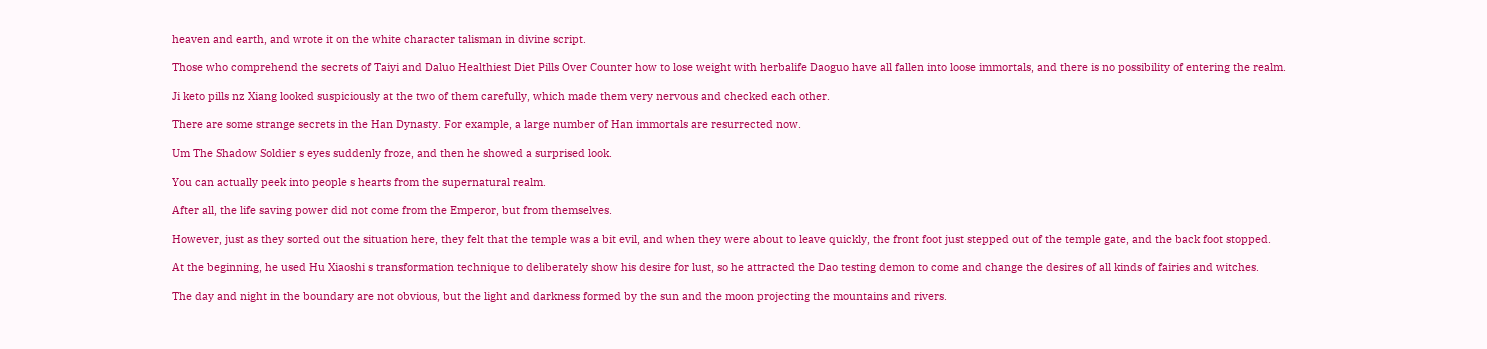heaven and earth, and wrote it on the white character talisman in divine script.

Those who comprehend the secrets of Taiyi and Daluo Healthiest Diet Pills Over Counter how to lose weight with herbalife Daoguo have all fallen into loose immortals, and there is no possibility of entering the realm.

Ji keto pills nz Xiang looked suspiciously at the two of them carefully, which made them very nervous and checked each other.

There are some strange secrets in the Han Dynasty. For example, a large number of Han immortals are resurrected now.

Um The Shadow Soldier s eyes suddenly froze, and then he showed a surprised look.

You can actually peek into people s hearts from the supernatural realm.

After all, the life saving power did not come from the Emperor, but from themselves.

However, just as they sorted out the situation here, they felt that the temple was a bit evil, and when they were about to leave quickly, the front foot just stepped out of the temple gate, and the back foot stopped.

At the beginning, he used Hu Xiaoshi s transformation technique to deliberately show his desire for lust, so he attracted the Dao testing demon to come and change the desires of all kinds of fairies and witches.

The day and night in the boundary are not obvious, but the light and darkness formed by the sun and the moon projecting the mountains and rivers.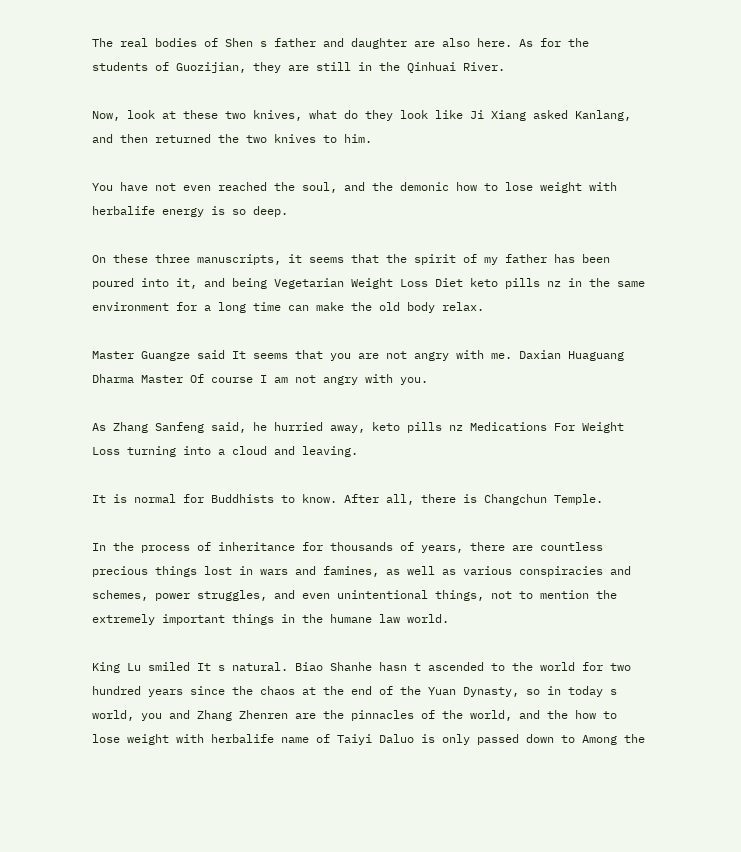The real bodies of Shen s father and daughter are also here. As for the students of Guozijian, they are still in the Qinhuai River.

Now, look at these two knives, what do they look like Ji Xiang asked Kanlang, and then returned the two knives to him.

You have not even reached the soul, and the demonic how to lose weight with herbalife energy is so deep.

On these three manuscripts, it seems that the spirit of my father has been poured into it, and being Vegetarian Weight Loss Diet keto pills nz in the same environment for a long time can make the old body relax.

Master Guangze said It seems that you are not angry with me. Daxian Huaguang Dharma Master Of course I am not angry with you.

As Zhang Sanfeng said, he hurried away, keto pills nz Medications For Weight Loss turning into a cloud and leaving.

It is normal for Buddhists to know. After all, there is Changchun Temple.

In the process of inheritance for thousands of years, there are countless precious things lost in wars and famines, as well as various conspiracies and schemes, power struggles, and even unintentional things, not to mention the extremely important things in the humane law world.

King Lu smiled It s natural. Biao Shanhe hasn t ascended to the world for two hundred years since the chaos at the end of the Yuan Dynasty, so in today s world, you and Zhang Zhenren are the pinnacles of the world, and the how to lose weight with herbalife name of Taiyi Daluo is only passed down to Among the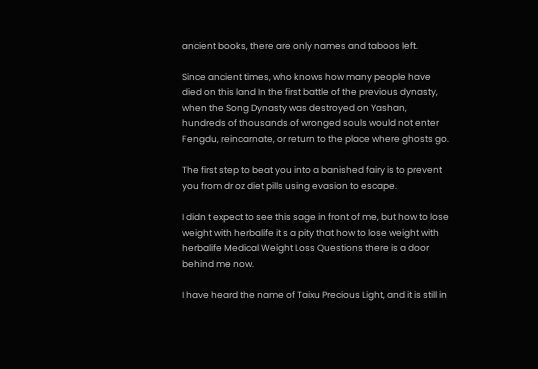ancient books, there are only names and taboos left.

Since ancient times, who knows how many people have died on this land In the first battle of the previous dynasty, when the Song Dynasty was destroyed on Yashan, hundreds of thousands of wronged souls would not enter Fengdu, reincarnate, or return to the place where ghosts go.

The first step to beat you into a banished fairy is to prevent you from dr oz diet pills using evasion to escape.

I didn t expect to see this sage in front of me, but how to lose weight with herbalife it s a pity that how to lose weight with herbalife Medical Weight Loss Questions there is a door behind me now.

I have heard the name of Taixu Precious Light, and it is still in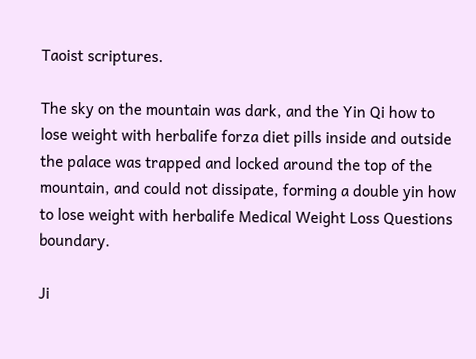Taoist scriptures.

The sky on the mountain was dark, and the Yin Qi how to lose weight with herbalife forza diet pills inside and outside the palace was trapped and locked around the top of the mountain, and could not dissipate, forming a double yin how to lose weight with herbalife Medical Weight Loss Questions boundary.

Ji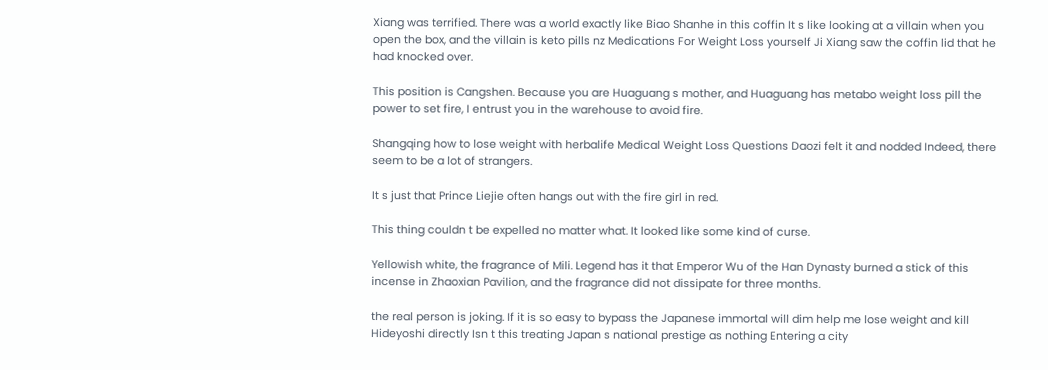Xiang was terrified. There was a world exactly like Biao Shanhe in this coffin It s like looking at a villain when you open the box, and the villain is keto pills nz Medications For Weight Loss yourself Ji Xiang saw the coffin lid that he had knocked over.

This position is Cangshen. Because you are Huaguang s mother, and Huaguang has metabo weight loss pill the power to set fire, I entrust you in the warehouse to avoid fire.

Shangqing how to lose weight with herbalife Medical Weight Loss Questions Daozi felt it and nodded Indeed, there seem to be a lot of strangers.

It s just that Prince Liejie often hangs out with the fire girl in red.

This thing couldn t be expelled no matter what. It looked like some kind of curse.

Yellowish white, the fragrance of Mili. Legend has it that Emperor Wu of the Han Dynasty burned a stick of this incense in Zhaoxian Pavilion, and the fragrance did not dissipate for three months.

the real person is joking. If it is so easy to bypass the Japanese immortal will dim help me lose weight and kill Hideyoshi directly Isn t this treating Japan s national prestige as nothing Entering a city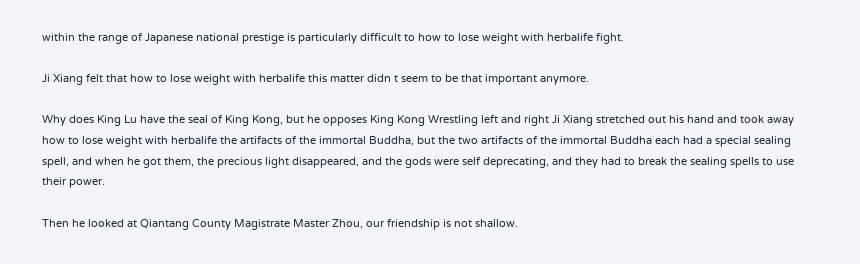within the range of Japanese national prestige is particularly difficult to how to lose weight with herbalife fight.

Ji Xiang felt that how to lose weight with herbalife this matter didn t seem to be that important anymore.

Why does King Lu have the seal of King Kong, but he opposes King Kong Wrestling left and right Ji Xiang stretched out his hand and took away how to lose weight with herbalife the artifacts of the immortal Buddha, but the two artifacts of the immortal Buddha each had a special sealing spell, and when he got them, the precious light disappeared, and the gods were self deprecating, and they had to break the sealing spells to use their power.

Then he looked at Qiantang County Magistrate Master Zhou, our friendship is not shallow.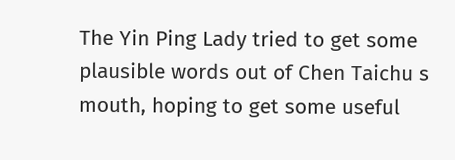The Yin Ping Lady tried to get some plausible words out of Chen Taichu s mouth, hoping to get some useful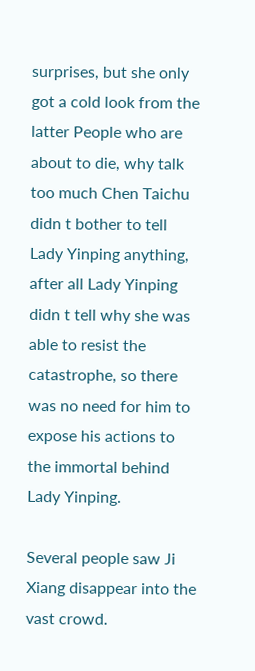surprises, but she only got a cold look from the latter People who are about to die, why talk too much Chen Taichu didn t bother to tell Lady Yinping anything, after all Lady Yinping didn t tell why she was able to resist the catastrophe, so there was no need for him to expose his actions to the immortal behind Lady Yinping.

Several people saw Ji Xiang disappear into the vast crowd.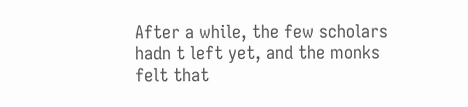After a while, the few scholars hadn t left yet, and the monks felt that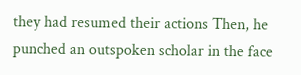they had resumed their actions Then, he punched an outspoken scholar in the face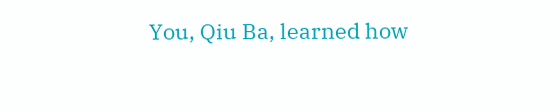You, Qiu Ba, learned how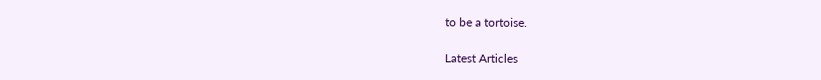to be a tortoise.

Latest Articles